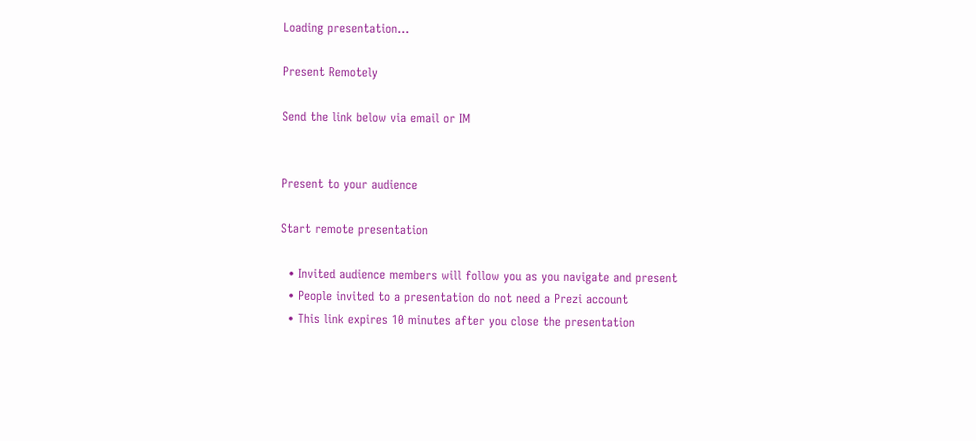Loading presentation...

Present Remotely

Send the link below via email or IM


Present to your audience

Start remote presentation

  • Invited audience members will follow you as you navigate and present
  • People invited to a presentation do not need a Prezi account
  • This link expires 10 minutes after you close the presentation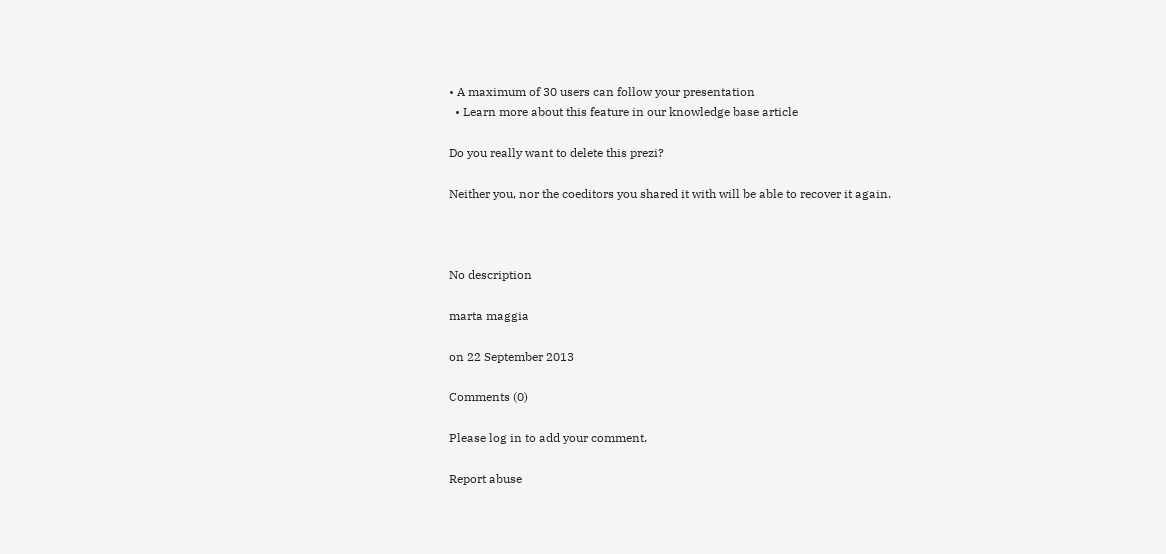• A maximum of 30 users can follow your presentation
  • Learn more about this feature in our knowledge base article

Do you really want to delete this prezi?

Neither you, nor the coeditors you shared it with will be able to recover it again.



No description

marta maggia

on 22 September 2013

Comments (0)

Please log in to add your comment.

Report abuse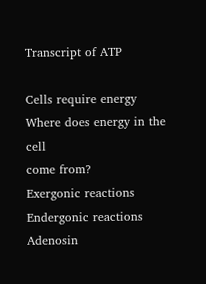Transcript of ATP

Cells require energy
Where does energy in the cell
come from?
Exergonic reactions
Endergonic reactions
Adenosin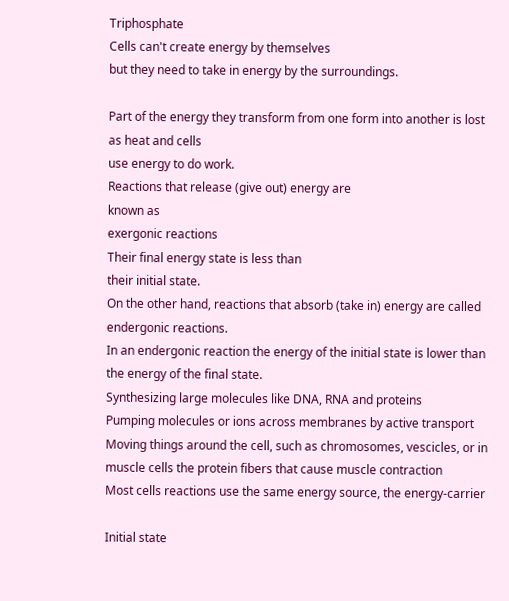Triphosphate
Cells can't create energy by themselves
but they need to take in energy by the surroundings.

Part of the energy they transform from one form into another is lost as heat and cells
use energy to do work.
Reactions that release (give out) energy are
known as
exergonic reactions
Their final energy state is less than
their initial state.
On the other hand, reactions that absorb (take in) energy are called
endergonic reactions.
In an endergonic reaction the energy of the initial state is lower than the energy of the final state.
Synthesizing large molecules like DNA, RNA and proteins
Pumping molecules or ions across membranes by active transport
Moving things around the cell, such as chromosomes, vescicles, or in muscle cells the protein fibers that cause muscle contraction
Most cells reactions use the same energy source, the energy-carrier

Initial state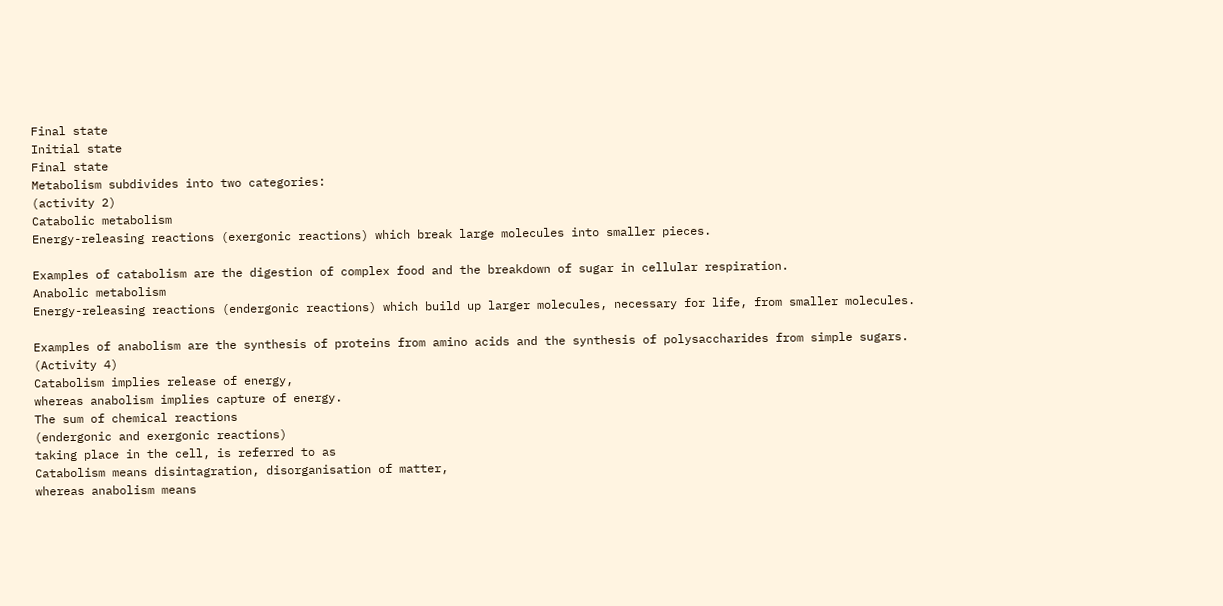Final state
Initial state
Final state
Metabolism subdivides into two categories:
(activity 2)
Catabolic metabolism
Energy-releasing reactions (exergonic reactions) which break large molecules into smaller pieces.

Examples of catabolism are the digestion of complex food and the breakdown of sugar in cellular respiration.
Anabolic metabolism
Energy-releasing reactions (endergonic reactions) which build up larger molecules, necessary for life, from smaller molecules.

Examples of anabolism are the synthesis of proteins from amino acids and the synthesis of polysaccharides from simple sugars.
(Activity 4)
Catabolism implies release of energy,
whereas anabolism implies capture of energy.
The sum of chemical reactions
(endergonic and exergonic reactions)
taking place in the cell, is referred to as
Catabolism means disintagration, disorganisation of matter,
whereas anabolism means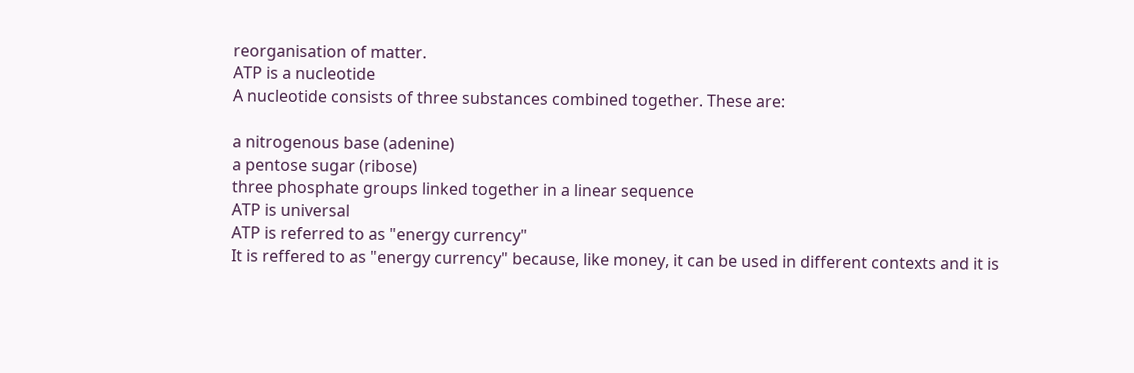reorganisation of matter.
ATP is a nucleotide
A nucleotide consists of three substances combined together. These are:

a nitrogenous base (adenine)
a pentose sugar (ribose)
three phosphate groups linked together in a linear sequence
ATP is universal
ATP is referred to as "energy currency"
It is reffered to as "energy currency" because, like money, it can be used in different contexts and it is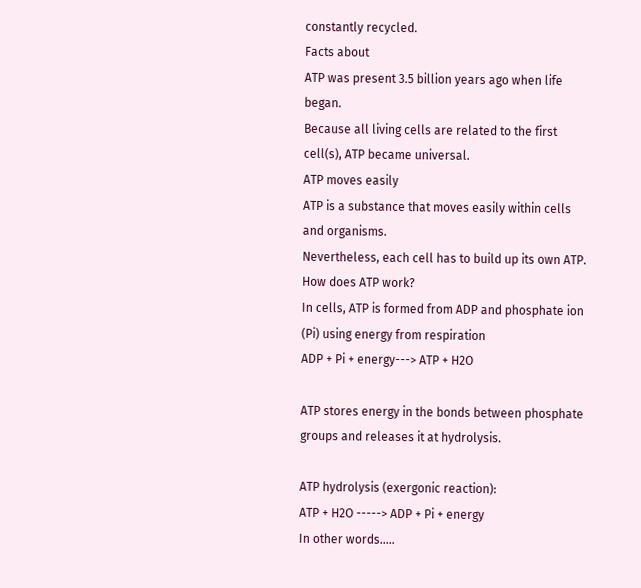constantly recycled.
Facts about
ATP was present 3.5 billion years ago when life began.
Because all living cells are related to the first cell(s), ATP became universal.
ATP moves easily
ATP is a substance that moves easily within cells and organisms.
Nevertheless, each cell has to build up its own ATP.
How does ATP work?
In cells, ATP is formed from ADP and phosphate ion (Pi) using energy from respiration
ADP + Pi + energy---> ATP + H2O

ATP stores energy in the bonds between phosphate groups and releases it at hydrolysis.

ATP hydrolysis (exergonic reaction):
ATP + H2O -----> ADP + Pi + energy
In other words.....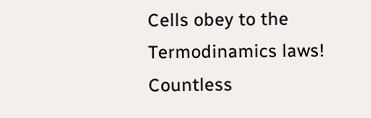Cells obey to the Termodinamics laws!
Countless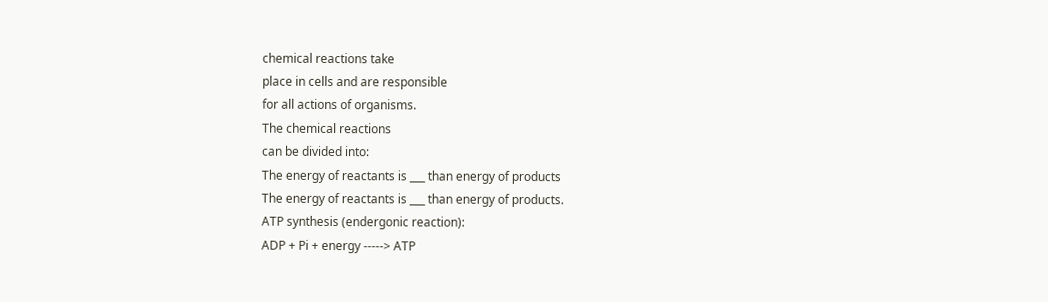chemical reactions take
place in cells and are responsible
for all actions of organisms.
The chemical reactions
can be divided into:
The energy of reactants is ___ than energy of products
The energy of reactants is ___ than energy of products.
ATP synthesis (endergonic reaction):
ADP + Pi + energy -----> ATP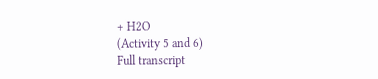+ H2O
(Activity 5 and 6)
Full transcript